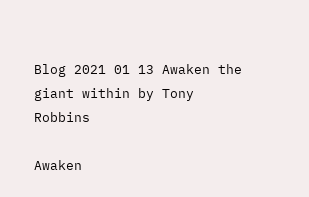Blog 2021 01 13 Awaken the giant within by Tony Robbins

Awaken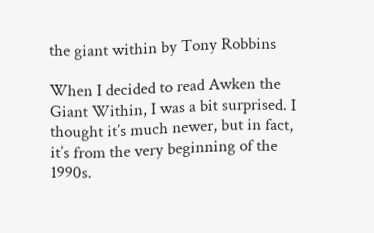the giant within by Tony Robbins

When I decided to read Awken the Giant Within, I was a bit surprised. I thought it’s much newer, but in fact, it’s from the very beginning of the 1990s.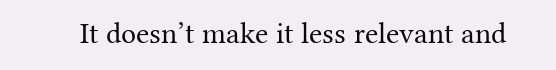It doesn’t make it less relevant and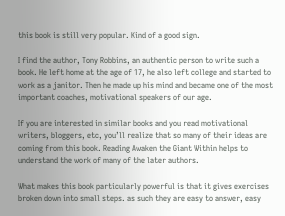this book is still very popular. Kind of a good sign.

I find the author, Tony Robbins, an authentic person to write such a book. He left home at the age of 17, he also left college and started to work as a janitor. Then he made up his mind and became one of the most important coaches, motivational speakers of our age.

If you are interested in similar books and you read motivational writers, bloggers, etc, you’ll realize that so many of their ideas are coming from this book. Reading Awaken the Giant Within helps to understand the work of many of the later authors.

What makes this book particularly powerful is that it gives exercises broken down into small steps. as such they are easy to answer, easy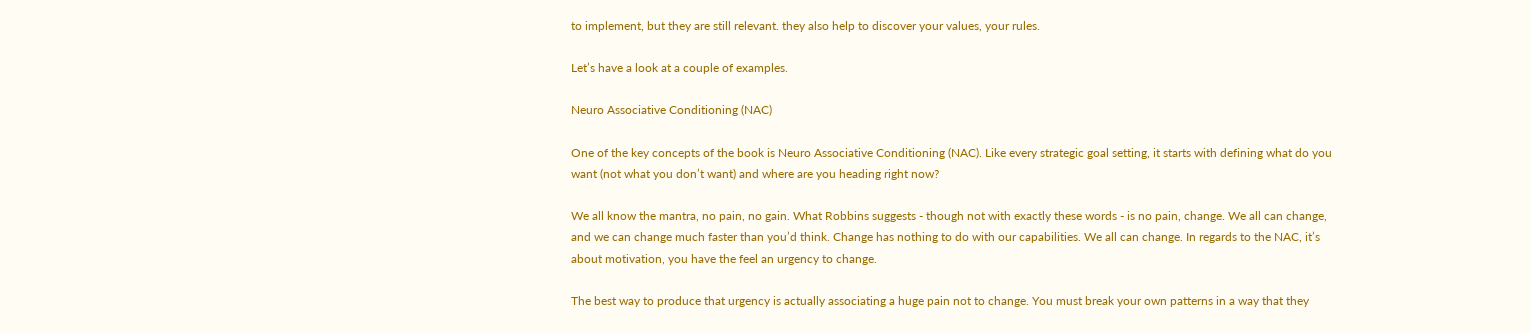to implement, but they are still relevant. they also help to discover your values, your rules.

Let’s have a look at a couple of examples.

Neuro Associative Conditioning (NAC)

One of the key concepts of the book is Neuro Associative Conditioning (NAC). Like every strategic goal setting, it starts with defining what do you want (not what you don’t want) and where are you heading right now?

We all know the mantra, no pain, no gain. What Robbins suggests - though not with exactly these words - is no pain, change. We all can change, and we can change much faster than you’d think. Change has nothing to do with our capabilities. We all can change. In regards to the NAC, it’s about motivation, you have the feel an urgency to change.

The best way to produce that urgency is actually associating a huge pain not to change. You must break your own patterns in a way that they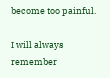become too painful.

I will always remember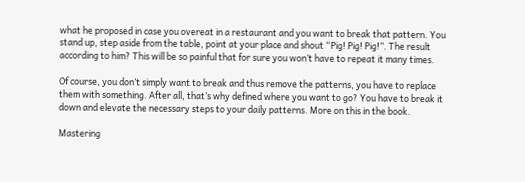what he proposed in case you overeat in a restaurant and you want to break that pattern. You stand up, step aside from the table, point at your place and shout “Pig! Pig! Pig!”. The result according to him? This will be so painful that for sure you won’t have to repeat it many times.

Of course, you don’t simply want to break and thus remove the patterns, you have to replace them with something. After all, that’s why defined where you want to go? You have to break it down and elevate the necessary steps to your daily patterns. More on this in the book.

Mastering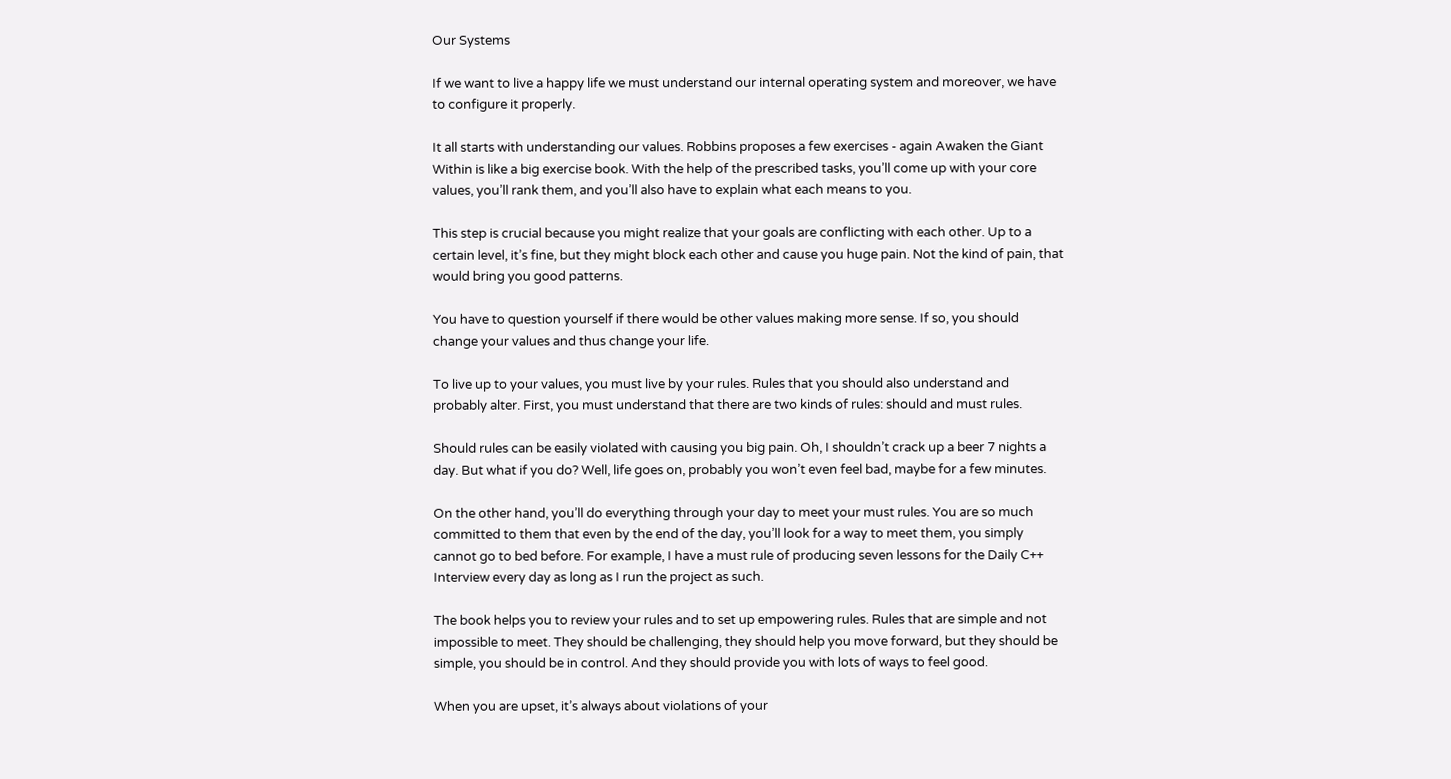Our Systems

If we want to live a happy life we must understand our internal operating system and moreover, we have to configure it properly.

It all starts with understanding our values. Robbins proposes a few exercises - again Awaken the Giant Within is like a big exercise book. With the help of the prescribed tasks, you’ll come up with your core values, you’ll rank them, and you’ll also have to explain what each means to you.

This step is crucial because you might realize that your goals are conflicting with each other. Up to a certain level, it’s fine, but they might block each other and cause you huge pain. Not the kind of pain, that would bring you good patterns.

You have to question yourself if there would be other values making more sense. If so, you should change your values and thus change your life.

To live up to your values, you must live by your rules. Rules that you should also understand and probably alter. First, you must understand that there are two kinds of rules: should and must rules.

Should rules can be easily violated with causing you big pain. Oh, I shouldn’t crack up a beer 7 nights a day. But what if you do? Well, life goes on, probably you won’t even feel bad, maybe for a few minutes.

On the other hand, you’ll do everything through your day to meet your must rules. You are so much committed to them that even by the end of the day, you’ll look for a way to meet them, you simply cannot go to bed before. For example, I have a must rule of producing seven lessons for the Daily C++ Interview every day as long as I run the project as such.

The book helps you to review your rules and to set up empowering rules. Rules that are simple and not impossible to meet. They should be challenging, they should help you move forward, but they should be simple, you should be in control. And they should provide you with lots of ways to feel good.

When you are upset, it’s always about violations of your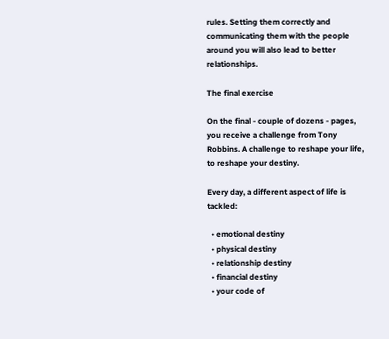rules. Setting them correctly and communicating them with the people around you will also lead to better relationships.

The final exercise

On the final - couple of dozens - pages, you receive a challenge from Tony Robbins. A challenge to reshape your life, to reshape your destiny.

Every day, a different aspect of life is tackled:

  • emotional destiny
  • physical destiny
  • relationship destiny
  • financial destiny
  • your code of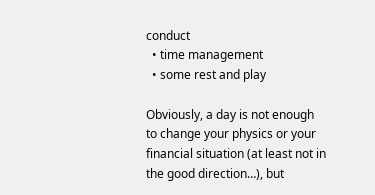conduct
  • time management
  • some rest and play

Obviously, a day is not enough to change your physics or your financial situation (at least not in the good direction…), but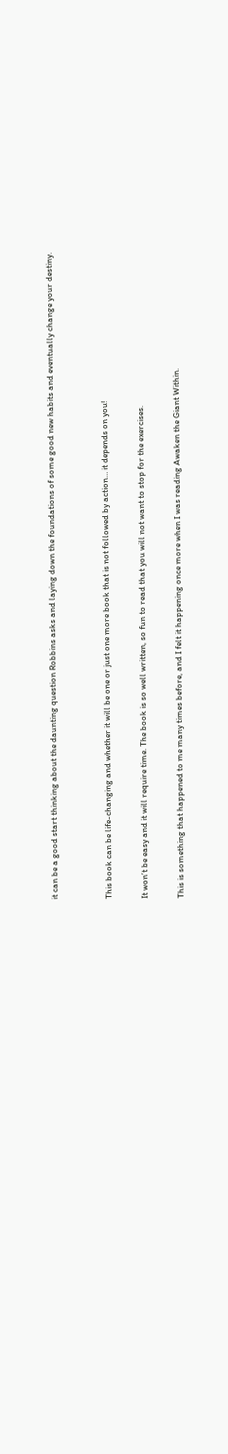it can be a good start thinking about the daunting question Robbins asks and laying down the foundations of some good new habits and eventually change your destiny.


This book can be life-changing and whether it will be one or just one more book that is not followed by action… it depends on you!

It won’t be easy and it will require time. The book is so well written, so fun to read that you will not want to stop for the exercises.

This is something that happened to me many times before, and I felt it happening once more when I was reading Awaken the Giant Within.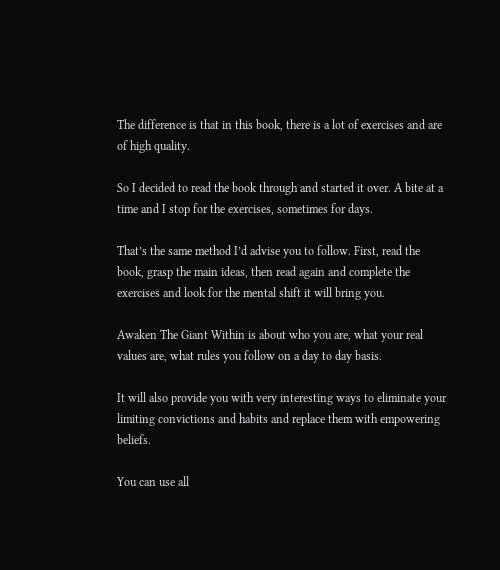The difference is that in this book, there is a lot of exercises and are of high quality.

So I decided to read the book through and started it over. A bite at a time and I stop for the exercises, sometimes for days.

That’s the same method I’d advise you to follow. First, read the book, grasp the main ideas, then read again and complete the exercises and look for the mental shift it will bring you.

Awaken The Giant Within is about who you are, what your real values are, what rules you follow on a day to day basis.

It will also provide you with very interesting ways to eliminate your limiting convictions and habits and replace them with empowering beliefs.

You can use all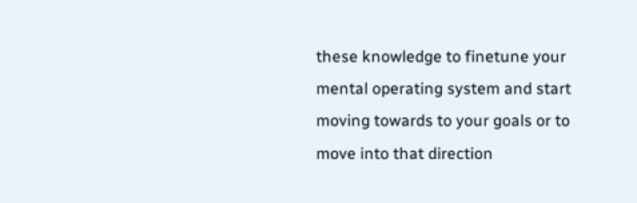these knowledge to finetune your mental operating system and start moving towards to your goals or to move into that direction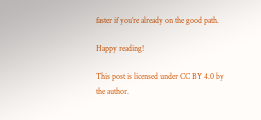faster if you’re already on the good path.

Happy reading!

This post is licensed under CC BY 4.0 by the author.